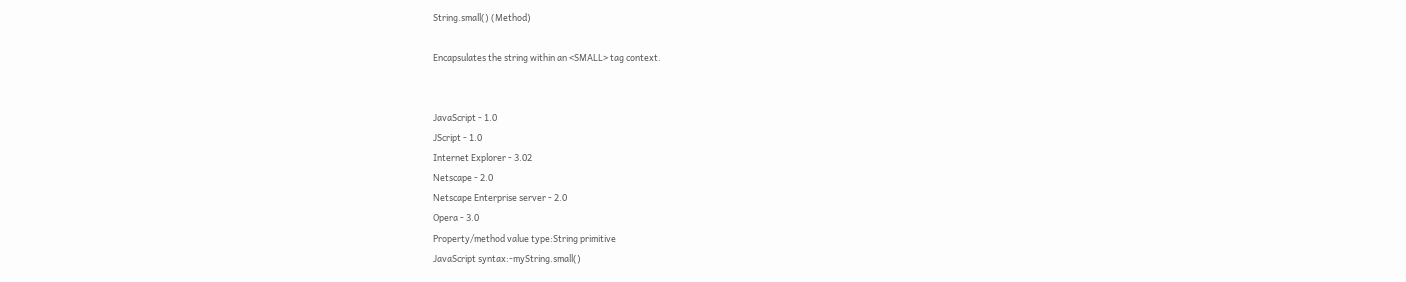String.small() (Method)

Encapsulates the string within an <SMALL> tag context.


JavaScript - 1.0
JScript - 1.0
Internet Explorer - 3.02
Netscape - 2.0
Netscape Enterprise server - 2.0
Opera - 3.0
Property/method value type:String primitive
JavaScript syntax:-myString.small()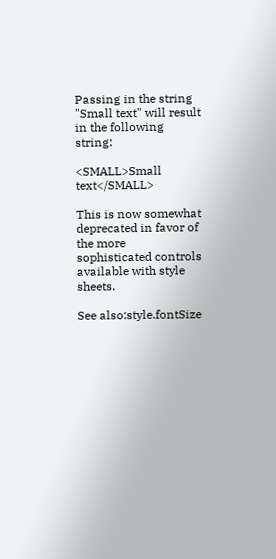Passing in the string "Small text" will result in the following string:

<SMALL>Small text</SMALL>

This is now somewhat deprecated in favor of the more sophisticated controls available with style sheets.

See also:style.fontSize